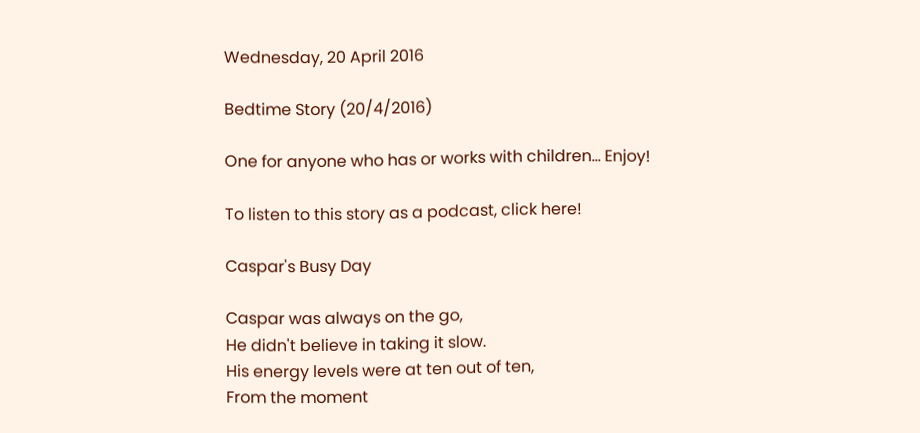Wednesday, 20 April 2016

Bedtime Story (20/4/2016)

One for anyone who has or works with children... Enjoy!

To listen to this story as a podcast, click here!

Caspar's Busy Day

Caspar was always on the go,
He didn't believe in taking it slow.
His energy levels were at ten out of ten,
From the moment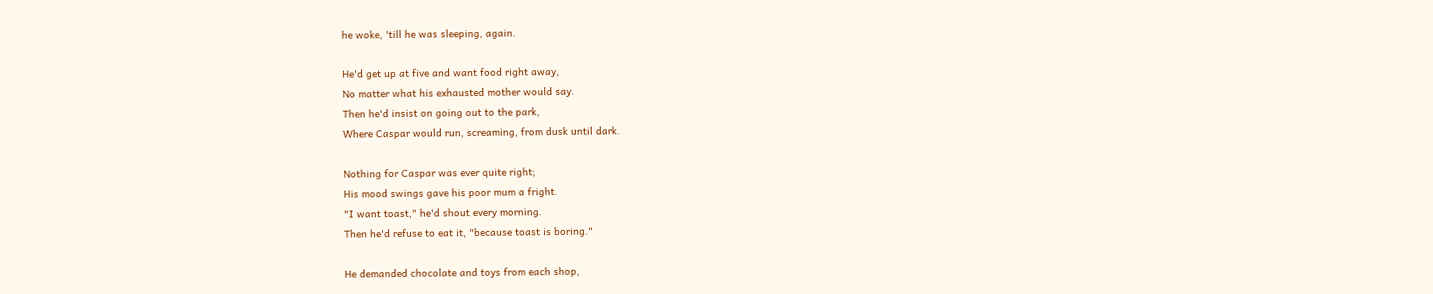he woke, 'till he was sleeping, again.

He'd get up at five and want food right away,
No matter what his exhausted mother would say.
Then he'd insist on going out to the park,
Where Caspar would run, screaming, from dusk until dark.

Nothing for Caspar was ever quite right;
His mood swings gave his poor mum a fright.
"I want toast," he'd shout every morning.
Then he'd refuse to eat it, "because toast is boring."

He demanded chocolate and toys from each shop,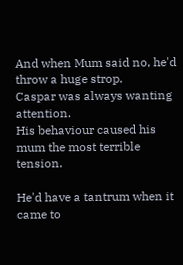And when Mum said no, he'd throw a huge strop.
Caspar was always wanting attention.
His behaviour caused his mum the most terrible tension.

He'd have a tantrum when it came to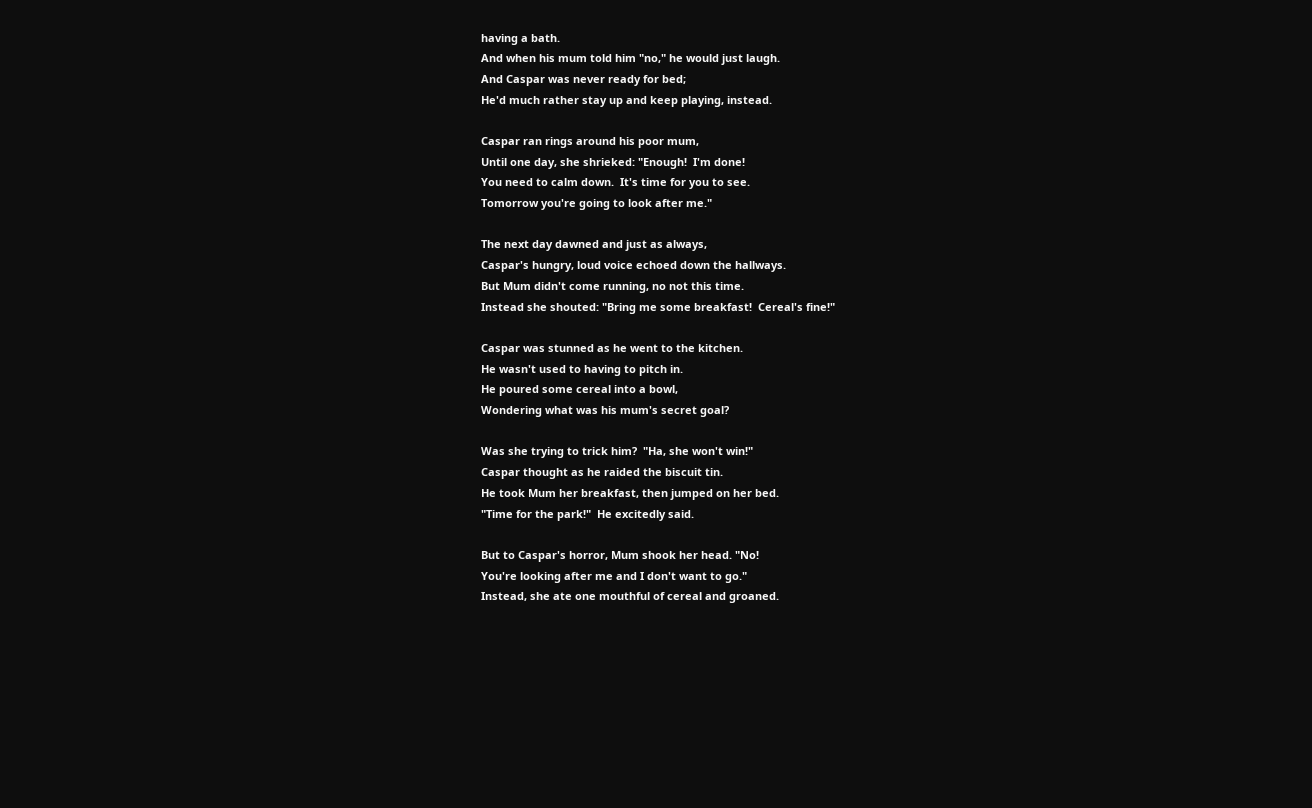having a bath.
And when his mum told him "no," he would just laugh.
And Caspar was never ready for bed;
He'd much rather stay up and keep playing, instead.

Caspar ran rings around his poor mum,
Until one day, she shrieked: "Enough!  I'm done!
You need to calm down.  It's time for you to see.
Tomorrow you're going to look after me."

The next day dawned and just as always,
Caspar's hungry, loud voice echoed down the hallways.
But Mum didn't come running, no not this time.
Instead she shouted: "Bring me some breakfast!  Cereal's fine!"

Caspar was stunned as he went to the kitchen.
He wasn't used to having to pitch in.
He poured some cereal into a bowl,
Wondering what was his mum's secret goal?

Was she trying to trick him?  "Ha, she won't win!"
Caspar thought as he raided the biscuit tin.
He took Mum her breakfast, then jumped on her bed.
"Time for the park!"  He excitedly said.

But to Caspar's horror, Mum shook her head. "No!
You're looking after me and I don't want to go."
Instead, she ate one mouthful of cereal and groaned.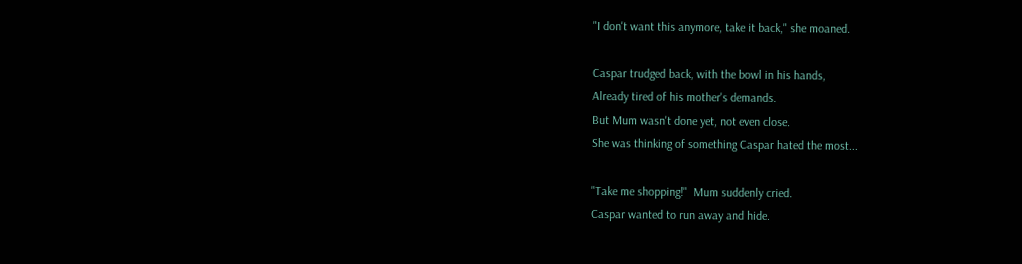"I don't want this anymore, take it back," she moaned.

Caspar trudged back, with the bowl in his hands,
Already tired of his mother's demands.
But Mum wasn't done yet, not even close.
She was thinking of something Caspar hated the most...

"Take me shopping!"  Mum suddenly cried.
Caspar wanted to run away and hide.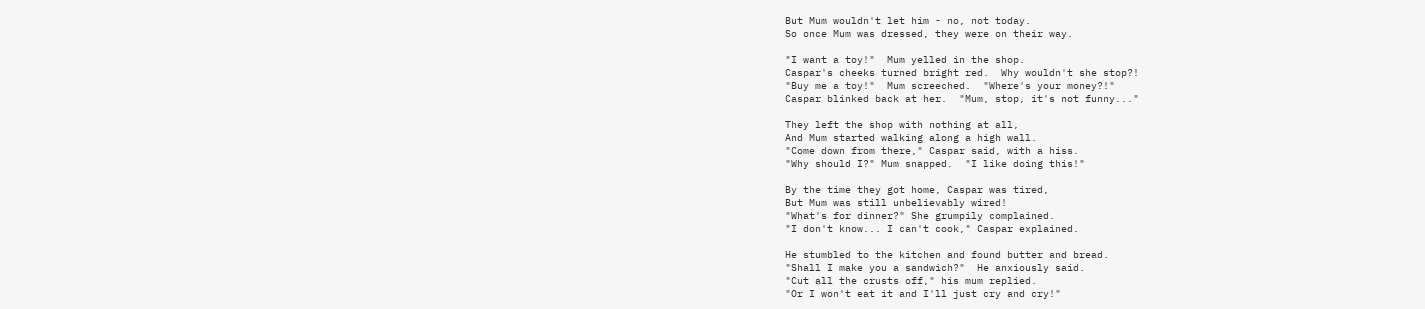But Mum wouldn't let him - no, not today.
So once Mum was dressed, they were on their way.

"I want a toy!"  Mum yelled in the shop.
Caspar's cheeks turned bright red.  Why wouldn't she stop?!
"Buy me a toy!"  Mum screeched.  "Where's your money?!"
Caspar blinked back at her.  "Mum, stop, it's not funny..."

They left the shop with nothing at all,
And Mum started walking along a high wall.
"Come down from there," Caspar said, with a hiss.
"Why should I?" Mum snapped.  "I like doing this!"

By the time they got home, Caspar was tired,
But Mum was still unbelievably wired!
"What's for dinner?" She grumpily complained.
"I don't know... I can't cook," Caspar explained.

He stumbled to the kitchen and found butter and bread.
"Shall I make you a sandwich?"  He anxiously said.
"Cut all the crusts off," his mum replied.
"Or I won't eat it and I'll just cry and cry!"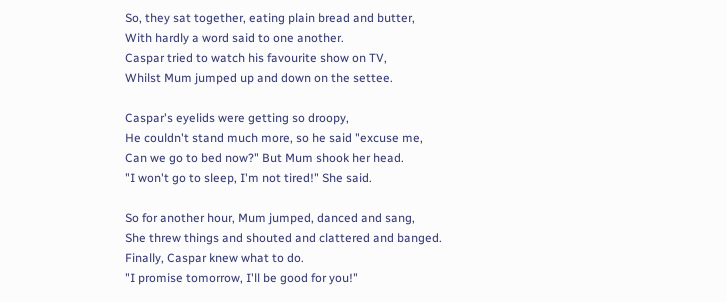So, they sat together, eating plain bread and butter,
With hardly a word said to one another.
Caspar tried to watch his favourite show on TV,
Whilst Mum jumped up and down on the settee.

Caspar's eyelids were getting so droopy,
He couldn't stand much more, so he said "excuse me,
Can we go to bed now?" But Mum shook her head.
"I won't go to sleep, I'm not tired!" She said.

So for another hour, Mum jumped, danced and sang,
She threw things and shouted and clattered and banged.
Finally, Caspar knew what to do.
"I promise tomorrow, I'll be good for you!"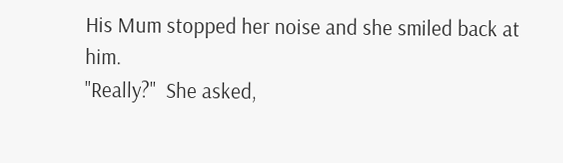His Mum stopped her noise and she smiled back at him.
"Really?"  She asked,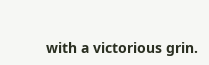with a victorious grin.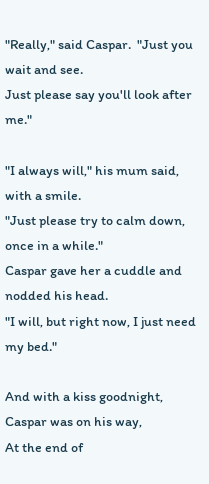"Really," said Caspar.  "Just you wait and see.
Just please say you'll look after me."

"I always will," his mum said, with a smile.
"Just please try to calm down, once in a while."
Caspar gave her a cuddle and nodded his head.
"I will, but right now, I just need my bed."

And with a kiss goodnight, Caspar was on his way,
At the end of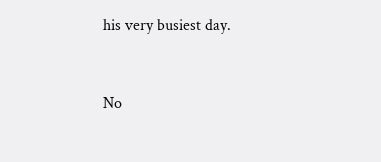his very busiest day.


No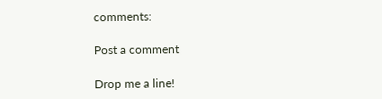comments:

Post a comment

Drop me a line!